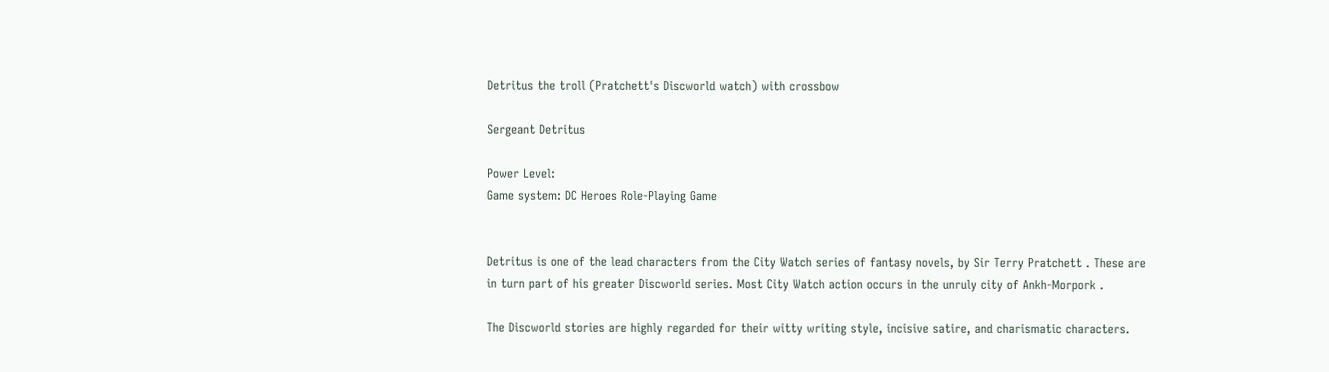Detritus the troll (Pratchett's Discworld watch) with crossbow

Sergeant Detritus

Power Level:
Game system: DC Heroes Role-Playing Game


Detritus is one of the lead characters from the City Watch series of fantasy novels, by Sir Terry Pratchett . These are in turn part of his greater Discworld series. Most City Watch action occurs in the unruly city of Ankh-Morpork .

The Discworld stories are highly regarded for their witty writing style, incisive satire, and charismatic characters.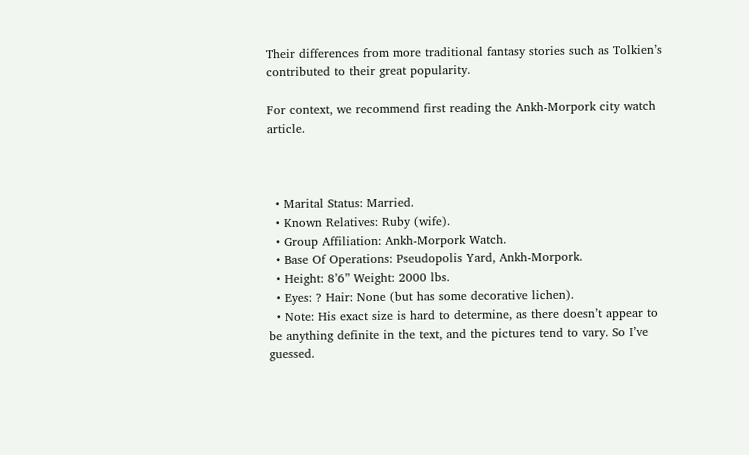Their differences from more traditional fantasy stories such as Tolkien’s contributed to their great popularity.

For context, we recommend first reading the Ankh-Morpork city watch article.



  • Marital Status: Married.
  • Known Relatives: Ruby (wife).
  • Group Affiliation: Ankh-Morpork Watch.
  • Base Of Operations: Pseudopolis Yard, Ankh-Morpork.
  • Height: 8’6” Weight: 2000 lbs.
  • Eyes: ? Hair: None (but has some decorative lichen).
  • Note: His exact size is hard to determine, as there doesn’t appear to be anything definite in the text, and the pictures tend to vary. So I’ve guessed.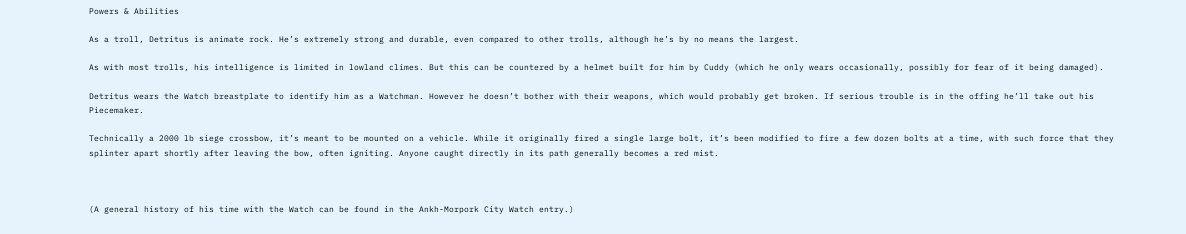Powers & Abilities

As a troll, Detritus is animate rock. He’s extremely strong and durable, even compared to other trolls, although he’s by no means the largest.

As with most trolls, his intelligence is limited in lowland climes. But this can be countered by a helmet built for him by Cuddy (which he only wears occasionally, possibly for fear of it being damaged).

Detritus wears the Watch breastplate to identify him as a Watchman. However he doesn’t bother with their weapons, which would probably get broken. If serious trouble is in the offing he’ll take out his Piecemaker.

Technically a 2000 lb siege crossbow, it’s meant to be mounted on a vehicle. While it originally fired a single large bolt, it’s been modified to fire a few dozen bolts at a time, with such force that they splinter apart shortly after leaving the bow, often igniting. Anyone caught directly in its path generally becomes a red mist.



(A general history of his time with the Watch can be found in the Ankh-Morpork City Watch entry.)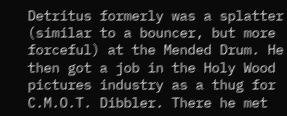Detritus formerly was a splatter (similar to a bouncer, but more forceful) at the Mended Drum. He then got a job in the Holy Wood pictures industry as a thug for C.M.O.T. Dibbler. There he met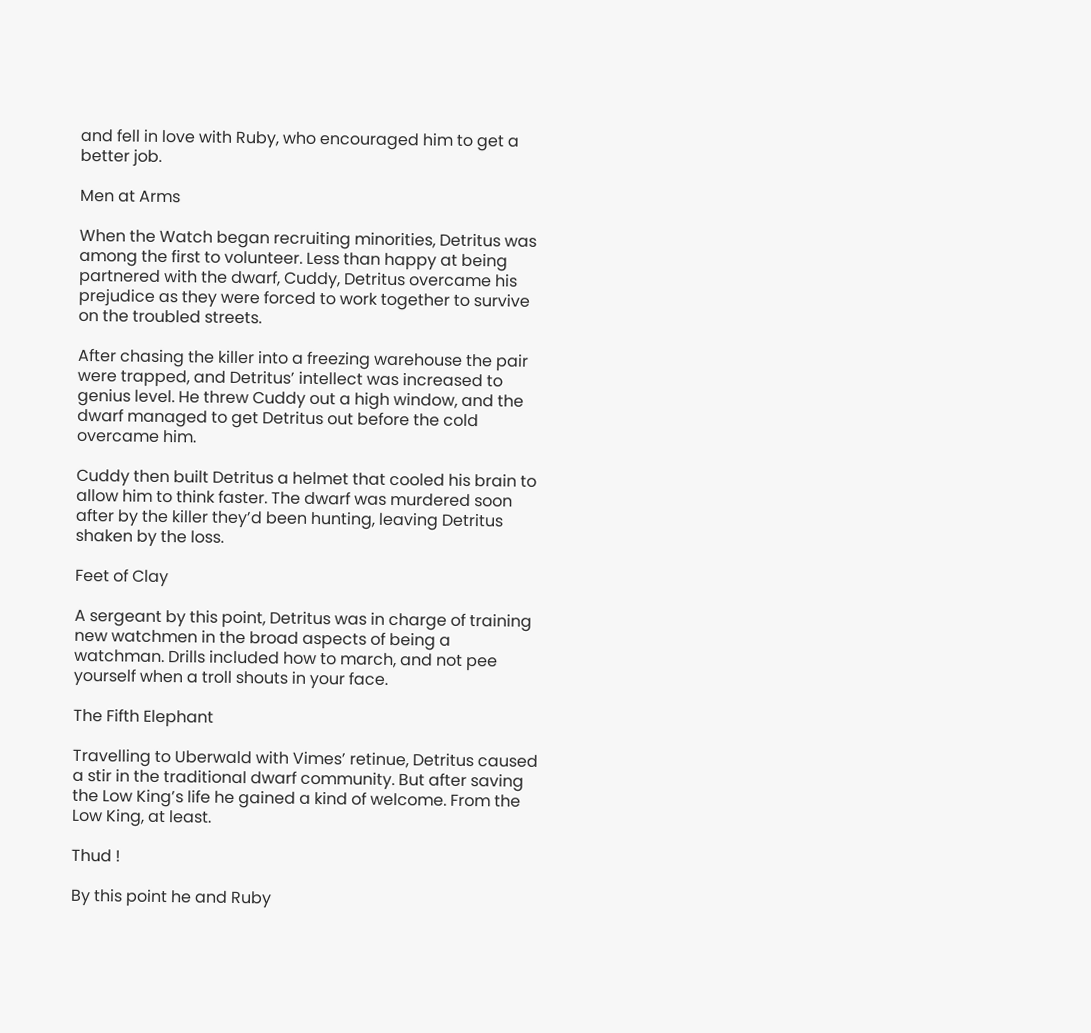and fell in love with Ruby, who encouraged him to get a better job.

Men at Arms

When the Watch began recruiting minorities, Detritus was among the first to volunteer. Less than happy at being partnered with the dwarf, Cuddy, Detritus overcame his prejudice as they were forced to work together to survive on the troubled streets.

After chasing the killer into a freezing warehouse the pair were trapped, and Detritus’ intellect was increased to genius level. He threw Cuddy out a high window, and the dwarf managed to get Detritus out before the cold overcame him.

Cuddy then built Detritus a helmet that cooled his brain to allow him to think faster. The dwarf was murdered soon after by the killer they’d been hunting, leaving Detritus shaken by the loss.

Feet of Clay

A sergeant by this point, Detritus was in charge of training new watchmen in the broad aspects of being a watchman. Drills included how to march, and not pee yourself when a troll shouts in your face.

The Fifth Elephant

Travelling to Uberwald with Vimes’ retinue, Detritus caused a stir in the traditional dwarf community. But after saving the Low King’s life he gained a kind of welcome. From the Low King, at least.

Thud !

By this point he and Ruby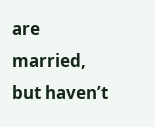are married, but haven’t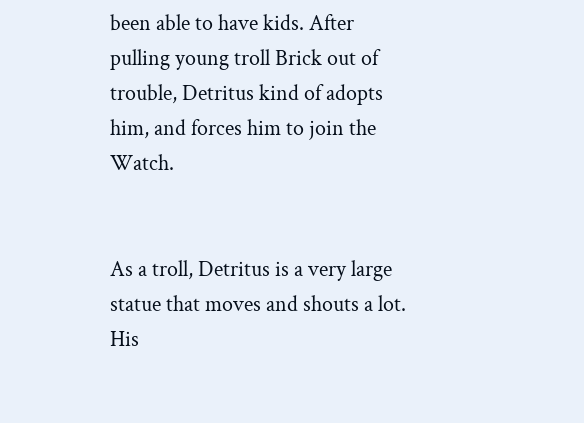been able to have kids. After pulling young troll Brick out of trouble, Detritus kind of adopts him, and forces him to join the Watch.


As a troll, Detritus is a very large statue that moves and shouts a lot. His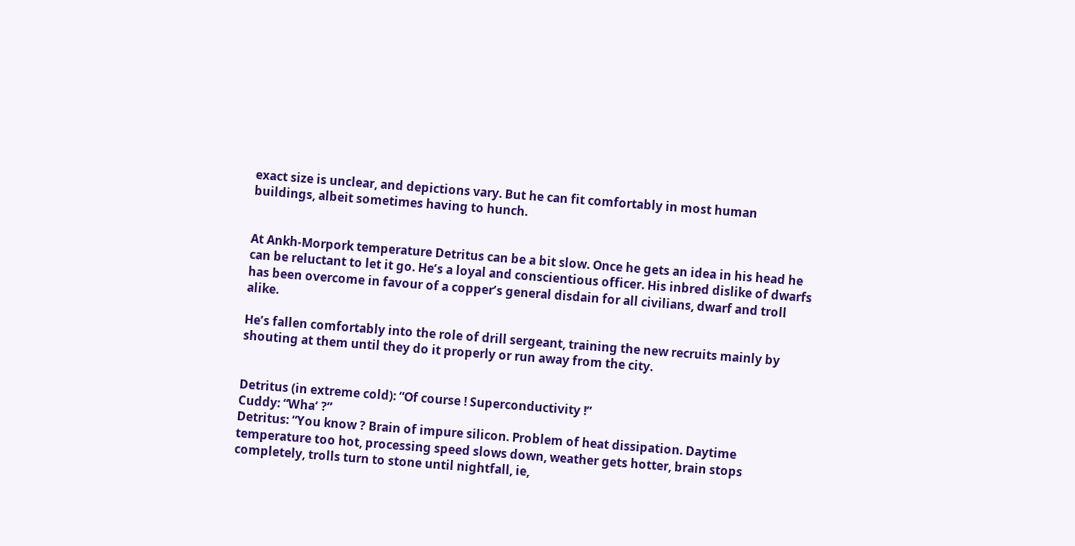exact size is unclear, and depictions vary. But he can fit comfortably in most human buildings, albeit sometimes having to hunch.


At Ankh-Morpork temperature Detritus can be a bit slow. Once he gets an idea in his head he can be reluctant to let it go. He’s a loyal and conscientious officer. His inbred dislike of dwarfs has been overcome in favour of a copper’s general disdain for all civilians, dwarf and troll alike.

He’s fallen comfortably into the role of drill sergeant, training the new recruits mainly by shouting at them until they do it properly or run away from the city.


Detritus (in extreme cold): “Of course ! Superconductivity !”
Cuddy: “Wha‘ ?”
Detritus: “You know ? Brain of impure silicon. Problem of heat dissipation. Daytime temperature too hot, processing speed slows down, weather gets hotter, brain stops completely, trolls turn to stone until nightfall, ie,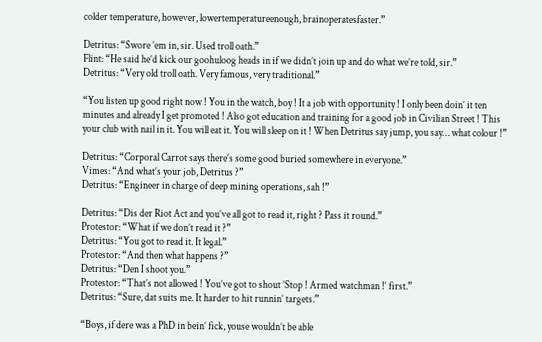colder temperature, however, lowertemperatureenough, brainoperatesfaster.”

Detritus: “Swore ’em in, sir. Used troll oath.”
Flint: “He said he’d kick our goohuloog heads in if we didn’t join up and do what we’re told, sir.”
Detritus: “Very old troll oath. Very famous, very traditional.”

“You listen up good right now ! You in the watch, boy ! It a job with opportunity ! I only been doin’ it ten minutes and already I get promoted ! Also got education and training for a good job in Civilian Street ! This your club with nail in it. You will eat it. You will sleep on it ! When Detritus say jump, you say… what colour !”

Detritus: “Corporal Carrot says there’s some good buried somewhere in everyone.”
Vimes: “And what’s your job, Detritus ?”
Detritus: “Engineer in charge of deep mining operations, sah !”

Detritus: “Dis der Riot Act and you’ve all got to read it, right ? Pass it round.”
Protestor: “What if we don’t read it ?”
Detritus: “You got to read it. It legal.”
Protestor: “And then what happens ?”
Detritus: “Den I shoot you.”
Protestor: “That’s not allowed ! You’ve got to shout ’Stop ! Armed watchman !‘ first.”
Detritus: “Sure, dat suits me. It harder to hit runnin’ targets.”

“Boys, if dere was a PhD in bein’ fick, youse wouldn’t be able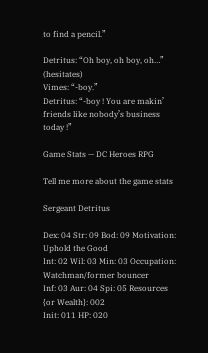to find a pencil.”

Detritus: “Oh boy, oh boy, oh…” (hesitates)
Vimes: “-boy.”
Detritus: “-boy ! You are makin’ friends like nobody’s business today !”

Game Stats — DC Heroes RPG

Tell me more about the game stats

Sergeant Detritus

Dex: 04 Str: 09 Bod: 09 Motivation: Uphold the Good
Int: 02 Wil: 03 Min: 03 Occupation: Watchman/former bouncer
Inf: 03 Aur: 04 Spi: 05 Resources {or Wealth}: 002
Init: 011 HP: 020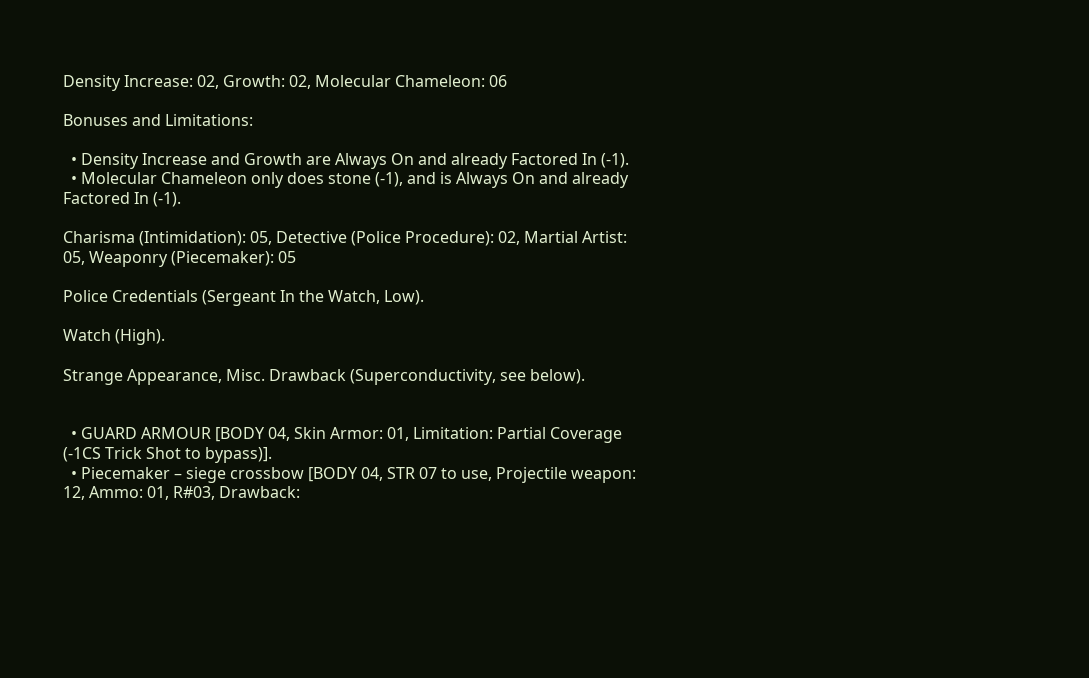Density Increase: 02, Growth: 02, Molecular Chameleon: 06

Bonuses and Limitations:

  • Density Increase and Growth are Always On and already Factored In (-1).
  • Molecular Chameleon only does stone (-1), and is Always On and already Factored In (-1).

Charisma (Intimidation): 05, Detective (Police Procedure): 02, Martial Artist: 05, Weaponry (Piecemaker): 05

Police Credentials (Sergeant In the Watch, Low).

Watch (High).

Strange Appearance, Misc. Drawback (Superconductivity, see below).


  • GUARD ARMOUR [BODY 04, Skin Armor: 01, Limitation: Partial Coverage (-1CS Trick Shot to bypass)].
  • Piecemaker – siege crossbow [BODY 04, STR 07 to use, Projectile weapon: 12, Ammo: 01, R#03, Drawback: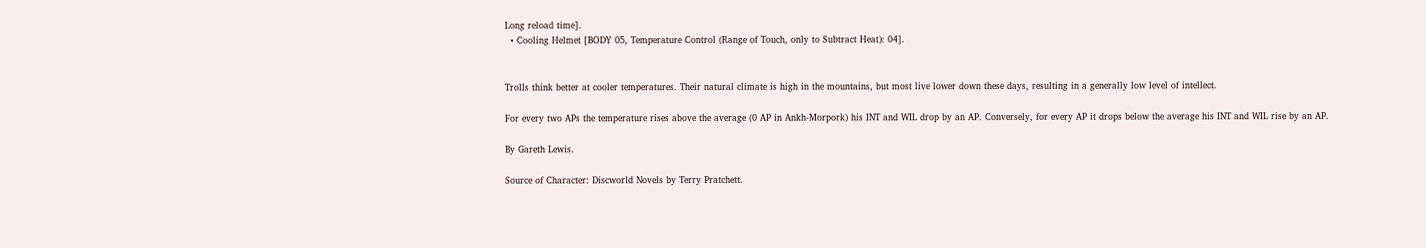Long reload time].
  • Cooling Helmet [BODY 05, Temperature Control (Range of Touch, only to Subtract Heat): 04].


Trolls think better at cooler temperatures. Their natural climate is high in the mountains, but most live lower down these days, resulting in a generally low level of intellect.

For every two APs the temperature rises above the average (0 AP in Ankh-Morpork) his INT and WIL drop by an AP. Conversely, for every AP it drops below the average his INT and WIL rise by an AP.

By Gareth Lewis.

Source of Character: Discworld Novels by Terry Pratchett.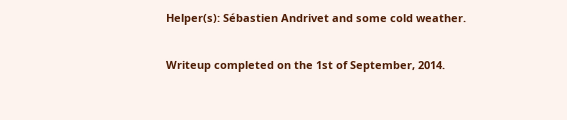Helper(s): Sébastien Andrivet and some cold weather.

Writeup completed on the 1st of September, 2014.